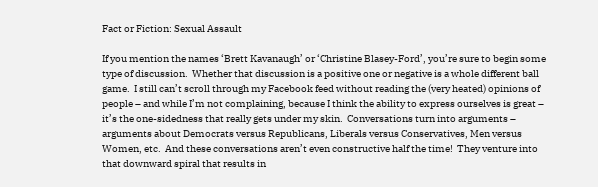Fact or Fiction: Sexual Assault

If you mention the names ‘Brett Kavanaugh’ or ‘Christine Blasey-Ford’, you’re sure to begin some type of discussion.  Whether that discussion is a positive one or negative is a whole different ball game.  I still can’t scroll through my Facebook feed without reading the (very heated) opinions of people – and while I’m not complaining, because I think the ability to express ourselves is great – it’s the one-sidedness that really gets under my skin.  Conversations turn into arguments – arguments about Democrats versus Republicans, Liberals versus Conservatives, Men versus Women, etc.  And these conversations aren’t even constructive half the time!  They venture into that downward spiral that results in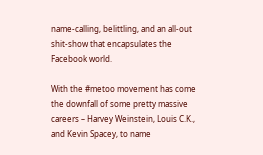name-calling, belittling, and an all-out shit-show that encapsulates the Facebook world.

With the #metoo movement has come the downfall of some pretty massive careers – Harvey Weinstein, Louis C.K., and Kevin Spacey, to name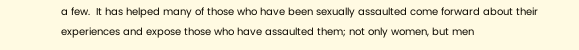a few.  It has helped many of those who have been sexually assaulted come forward about their experiences and expose those who have assaulted them; not only women, but men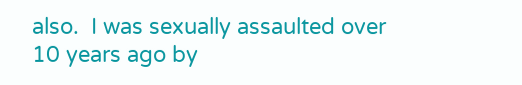also.  I was sexually assaulted over 10 years ago by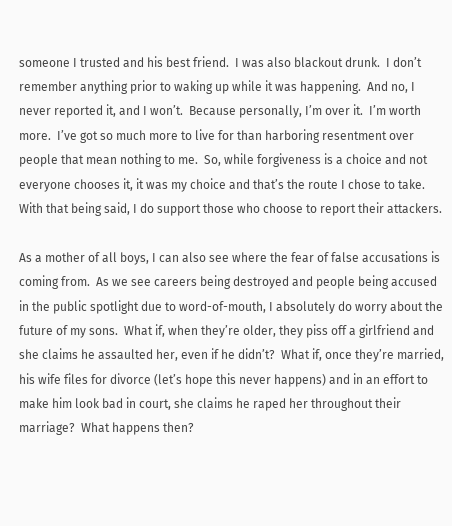someone I trusted and his best friend.  I was also blackout drunk.  I don’t remember anything prior to waking up while it was happening.  And no, I never reported it, and I won’t.  Because personally, I’m over it.  I’m worth more.  I’ve got so much more to live for than harboring resentment over people that mean nothing to me.  So, while forgiveness is a choice and not everyone chooses it, it was my choice and that’s the route I chose to take.  With that being said, I do support those who choose to report their attackers.

As a mother of all boys, I can also see where the fear of false accusations is coming from.  As we see careers being destroyed and people being accused in the public spotlight due to word-of-mouth, I absolutely do worry about the future of my sons.  What if, when they’re older, they piss off a girlfriend and she claims he assaulted her, even if he didn’t?  What if, once they’re married, his wife files for divorce (let’s hope this never happens) and in an effort to make him look bad in court, she claims he raped her throughout their marriage?  What happens then?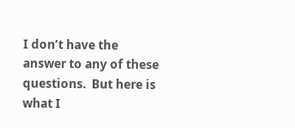I don’t have the answer to any of these questions.  But here is what I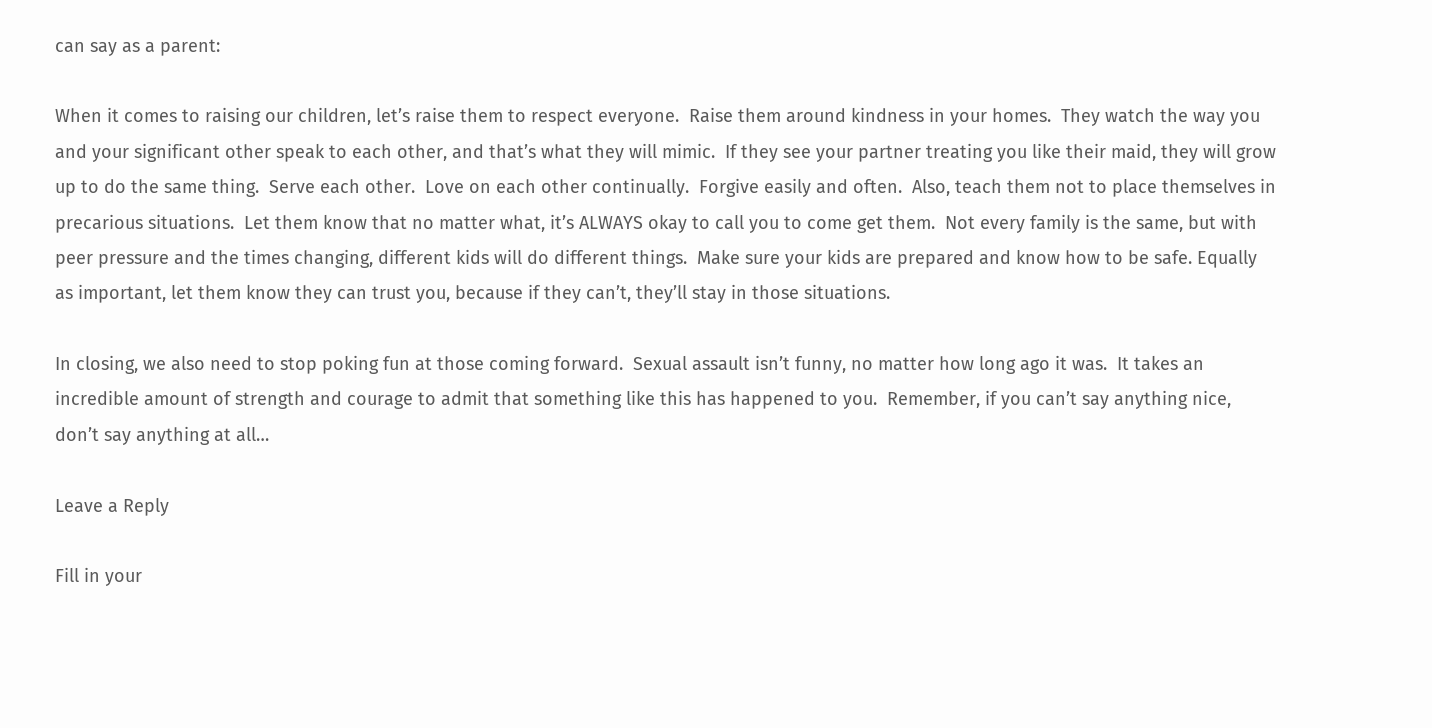can say as a parent:

When it comes to raising our children, let’s raise them to respect everyone.  Raise them around kindness in your homes.  They watch the way you and your significant other speak to each other, and that’s what they will mimic.  If they see your partner treating you like their maid, they will grow up to do the same thing.  Serve each other.  Love on each other continually.  Forgive easily and often.  Also, teach them not to place themselves in precarious situations.  Let them know that no matter what, it’s ALWAYS okay to call you to come get them.  Not every family is the same, but with peer pressure and the times changing, different kids will do different things.  Make sure your kids are prepared and know how to be safe. Equally as important, let them know they can trust you, because if they can’t, they’ll stay in those situations.

In closing, we also need to stop poking fun at those coming forward.  Sexual assault isn’t funny, no matter how long ago it was.  It takes an incredible amount of strength and courage to admit that something like this has happened to you.  Remember, if you can’t say anything nice, don’t say anything at all…

Leave a Reply

Fill in your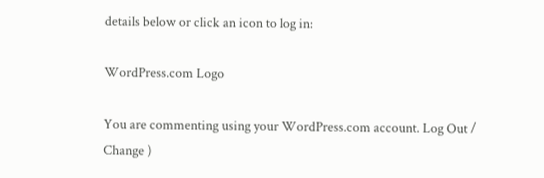details below or click an icon to log in:

WordPress.com Logo

You are commenting using your WordPress.com account. Log Out /  Change )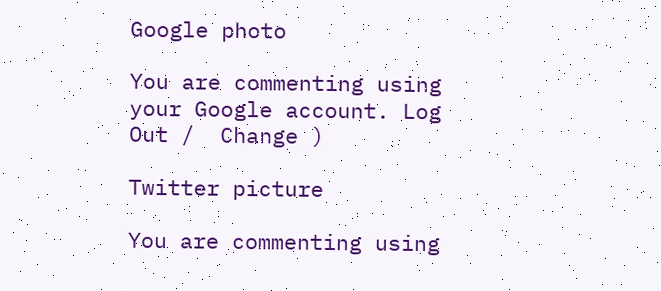Google photo

You are commenting using your Google account. Log Out /  Change )

Twitter picture

You are commenting using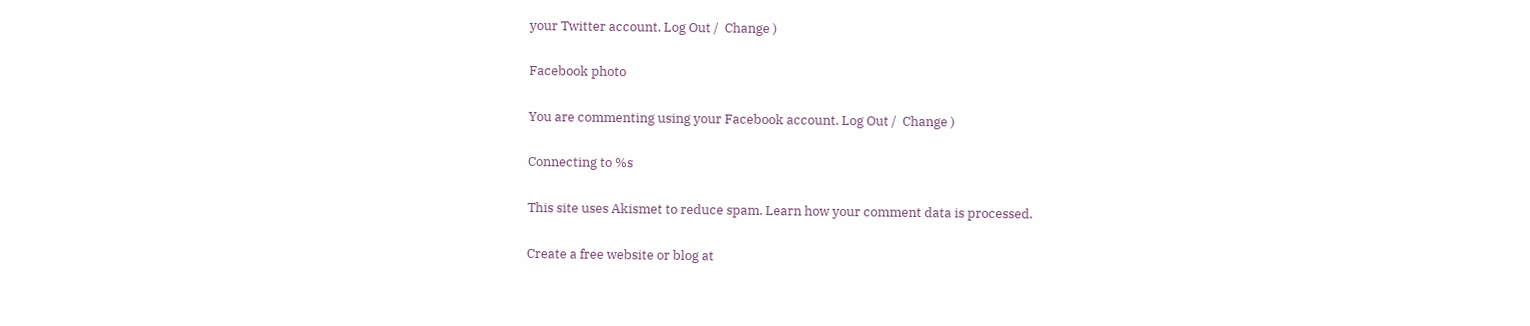your Twitter account. Log Out /  Change )

Facebook photo

You are commenting using your Facebook account. Log Out /  Change )

Connecting to %s

This site uses Akismet to reduce spam. Learn how your comment data is processed.

Create a free website or blog at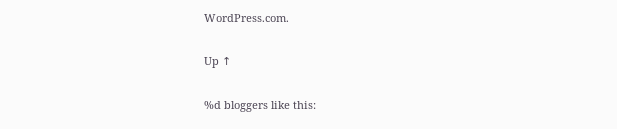WordPress.com.

Up ↑

%d bloggers like this: